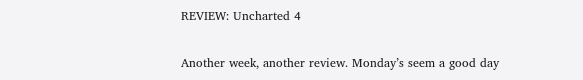REVIEW: Uncharted 4

Another week, another review. Monday’s seem a good day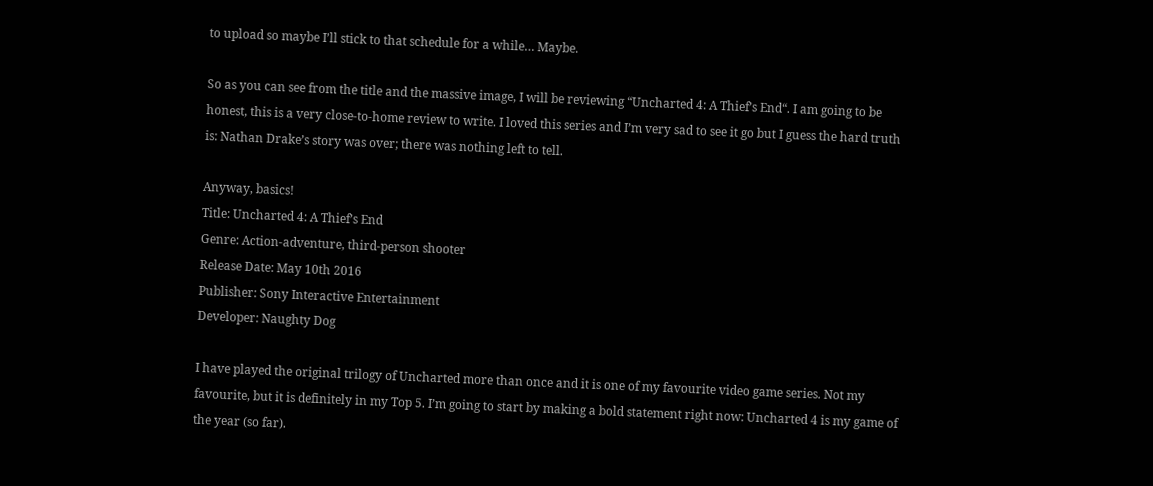to upload so maybe I’ll stick to that schedule for a while… Maybe.

So as you can see from the title and the massive image, I will be reviewing “Uncharted 4: A Thief’s End“. I am going to be honest, this is a very close-to-home review to write. I loved this series and I’m very sad to see it go but I guess the hard truth is: Nathan Drake’s story was over; there was nothing left to tell.

Anyway, basics!
Title: Uncharted 4: A Thief’s End
Genre: Action-adventure, third-person shooter
Release Date: May 10th 2016
Publisher: Sony Interactive Entertainment
Developer: Naughty Dog

I have played the original trilogy of Uncharted more than once and it is one of my favourite video game series. Not my favourite, but it is definitely in my Top 5. I’m going to start by making a bold statement right now: Uncharted 4 is my game of the year (so far).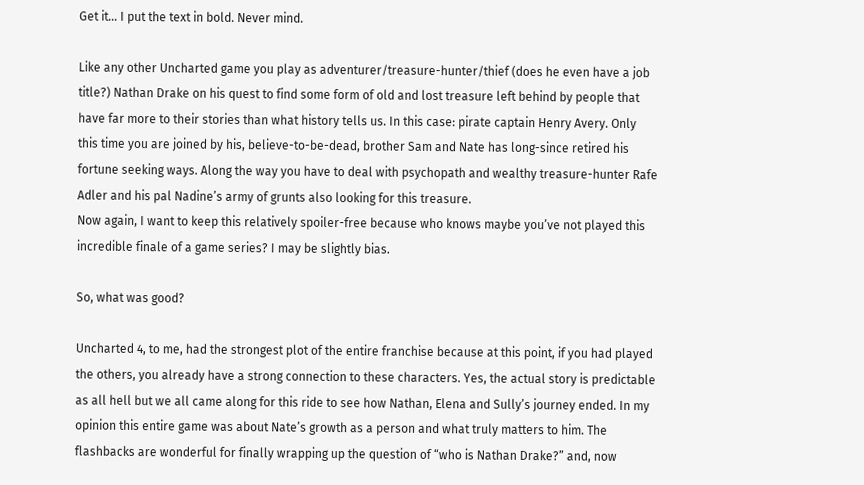Get it… I put the text in bold. Never mind.

Like any other Uncharted game you play as adventurer/treasure-hunter/thief (does he even have a job title?) Nathan Drake on his quest to find some form of old and lost treasure left behind by people that have far more to their stories than what history tells us. In this case: pirate captain Henry Avery. Only this time you are joined by his, believe-to-be-dead, brother Sam and Nate has long-since retired his fortune seeking ways. Along the way you have to deal with psychopath and wealthy treasure-hunter Rafe Adler and his pal Nadine’s army of grunts also looking for this treasure.
Now again, I want to keep this relatively spoiler-free because who knows maybe you’ve not played this incredible finale of a game series? I may be slightly bias.

So, what was good?

Uncharted 4, to me, had the strongest plot of the entire franchise because at this point, if you had played the others, you already have a strong connection to these characters. Yes, the actual story is predictable as all hell but we all came along for this ride to see how Nathan, Elena and Sully’s journey ended. In my opinion this entire game was about Nate’s growth as a person and what truly matters to him. The flashbacks are wonderful for finally wrapping up the question of “who is Nathan Drake?” and, now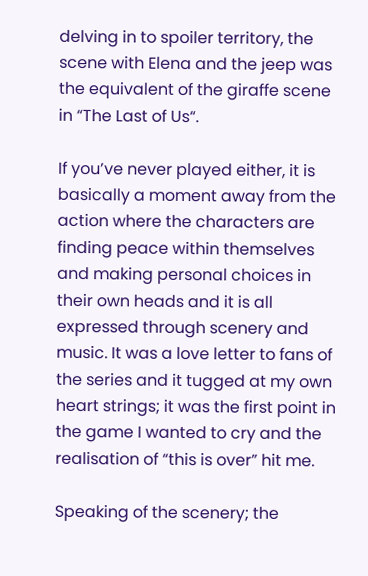delving in to spoiler territory, the scene with Elena and the jeep was the equivalent of the giraffe scene in “The Last of Us“.

If you’ve never played either, it is basically a moment away from the action where the characters are finding peace within themselves and making personal choices in their own heads and it is all expressed through scenery and music. It was a love letter to fans of the series and it tugged at my own heart strings; it was the first point in the game I wanted to cry and the realisation of “this is over” hit me.

Speaking of the scenery; the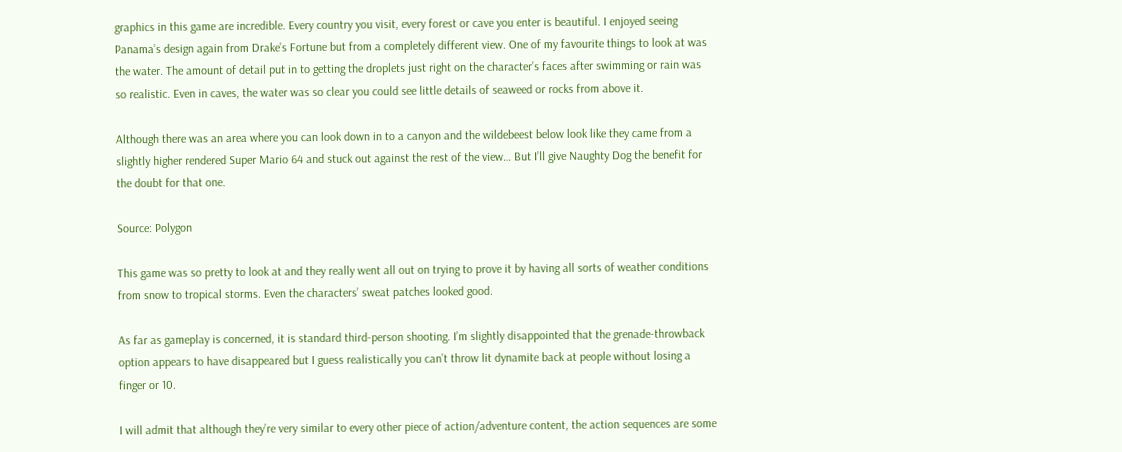graphics in this game are incredible. Every country you visit, every forest or cave you enter is beautiful. I enjoyed seeing Panama’s design again from Drake’s Fortune but from a completely different view. One of my favourite things to look at was the water. The amount of detail put in to getting the droplets just right on the character’s faces after swimming or rain was so realistic. Even in caves, the water was so clear you could see little details of seaweed or rocks from above it.

Although there was an area where you can look down in to a canyon and the wildebeest below look like they came from a slightly higher rendered Super Mario 64 and stuck out against the rest of the view… But I’ll give Naughty Dog the benefit for the doubt for that one.

Source: Polygon

This game was so pretty to look at and they really went all out on trying to prove it by having all sorts of weather conditions from snow to tropical storms. Even the characters’ sweat patches looked good.

As far as gameplay is concerned, it is standard third-person shooting. I’m slightly disappointed that the grenade-throwback option appears to have disappeared but I guess realistically you can’t throw lit dynamite back at people without losing a finger or 10.

I will admit that although they’re very similar to every other piece of action/adventure content, the action sequences are some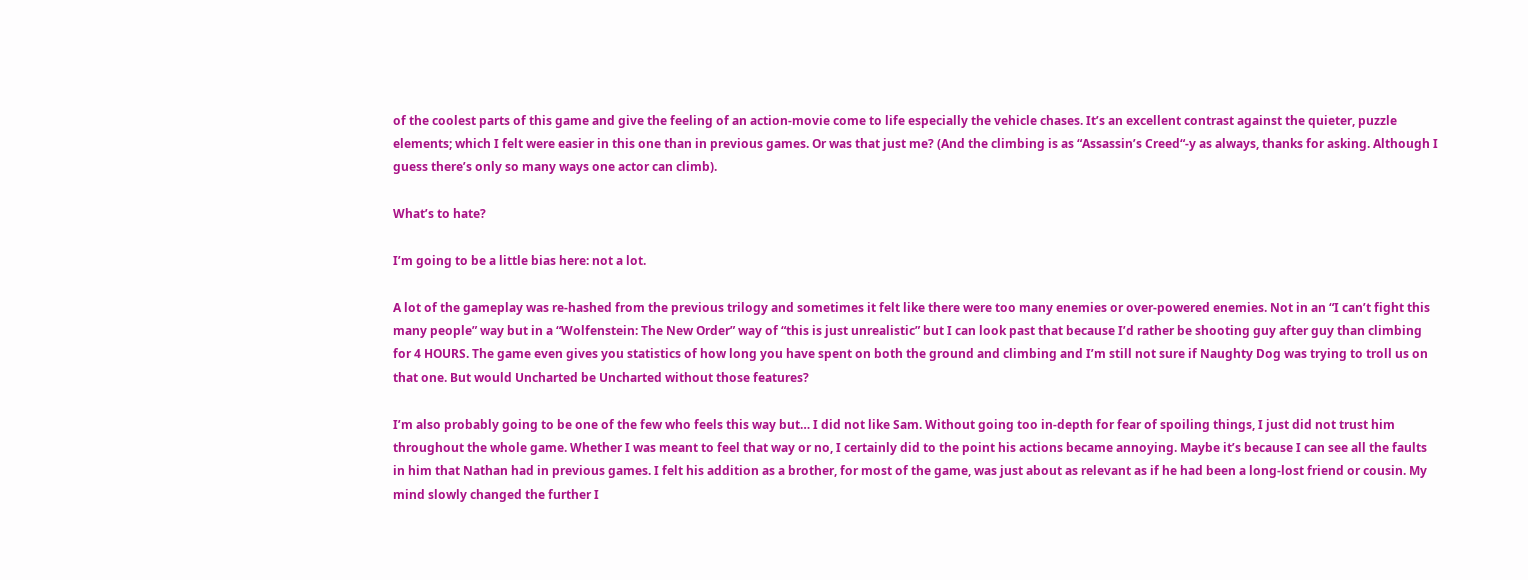of the coolest parts of this game and give the feeling of an action-movie come to life especially the vehicle chases. It’s an excellent contrast against the quieter, puzzle elements; which I felt were easier in this one than in previous games. Or was that just me? (And the climbing is as “Assassin’s Creed“-y as always, thanks for asking. Although I guess there’s only so many ways one actor can climb).

What’s to hate?

I’m going to be a little bias here: not a lot.

A lot of the gameplay was re-hashed from the previous trilogy and sometimes it felt like there were too many enemies or over-powered enemies. Not in an “I can’t fight this many people” way but in a “Wolfenstein: The New Order” way of “this is just unrealistic” but I can look past that because I’d rather be shooting guy after guy than climbing for 4 HOURS. The game even gives you statistics of how long you have spent on both the ground and climbing and I’m still not sure if Naughty Dog was trying to troll us on that one. But would Uncharted be Uncharted without those features?

I’m also probably going to be one of the few who feels this way but… I did not like Sam. Without going too in-depth for fear of spoiling things, I just did not trust him throughout the whole game. Whether I was meant to feel that way or no, I certainly did to the point his actions became annoying. Maybe it’s because I can see all the faults in him that Nathan had in previous games. I felt his addition as a brother, for most of the game, was just about as relevant as if he had been a long-lost friend or cousin. My mind slowly changed the further I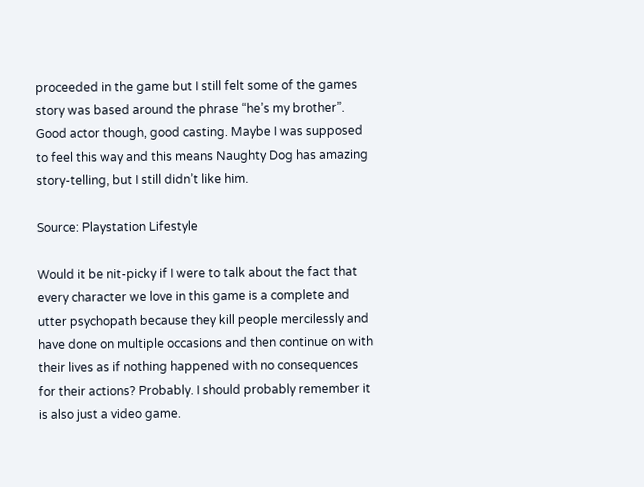proceeded in the game but I still felt some of the games story was based around the phrase “he’s my brother”. Good actor though, good casting. Maybe I was supposed to feel this way and this means Naughty Dog has amazing story-telling, but I still didn’t like him.

Source: Playstation Lifestyle

Would it be nit-picky if I were to talk about the fact that every character we love in this game is a complete and utter psychopath because they kill people mercilessly and have done on multiple occasions and then continue on with their lives as if nothing happened with no consequences for their actions? Probably. I should probably remember it is also just a video game.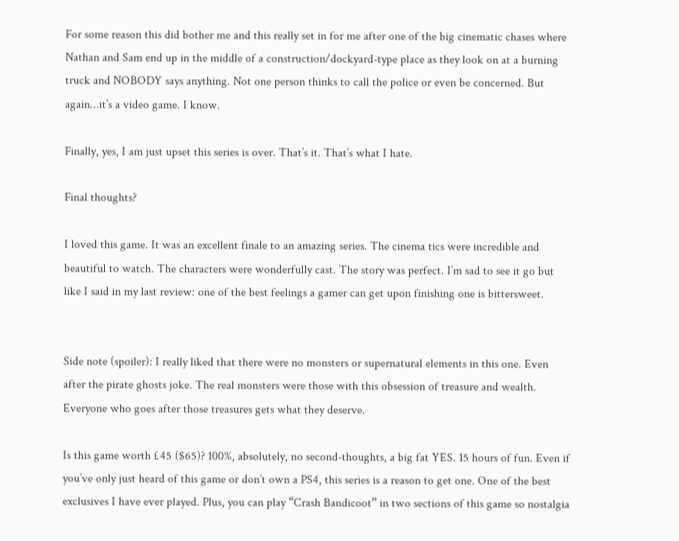For some reason this did bother me and this really set in for me after one of the big cinematic chases where Nathan and Sam end up in the middle of a construction/dockyard-type place as they look on at a burning truck and NOBODY says anything. Not one person thinks to call the police or even be concerned. But again…it’s a video game. I know.

Finally, yes, I am just upset this series is over. That’s it. That’s what I hate.

Final thoughts?

I loved this game. It was an excellent finale to an amazing series. The cinema tics were incredible and beautiful to watch. The characters were wonderfully cast. The story was perfect. I’m sad to see it go but like I said in my last review: one of the best feelings a gamer can get upon finishing one is bittersweet.


Side note (spoiler): I really liked that there were no monsters or supernatural elements in this one. Even after the pirate ghosts joke. The real monsters were those with this obsession of treasure and wealth. Everyone who goes after those treasures gets what they deserve.

Is this game worth £45 ($65)? 100%, absolutely, no second-thoughts, a big fat YES. 15 hours of fun. Even if you’ve only just heard of this game or don’t own a PS4, this series is a reason to get one. One of the best exclusives I have ever played. Plus, you can play “Crash Bandicoot” in two sections of this game so nostalgia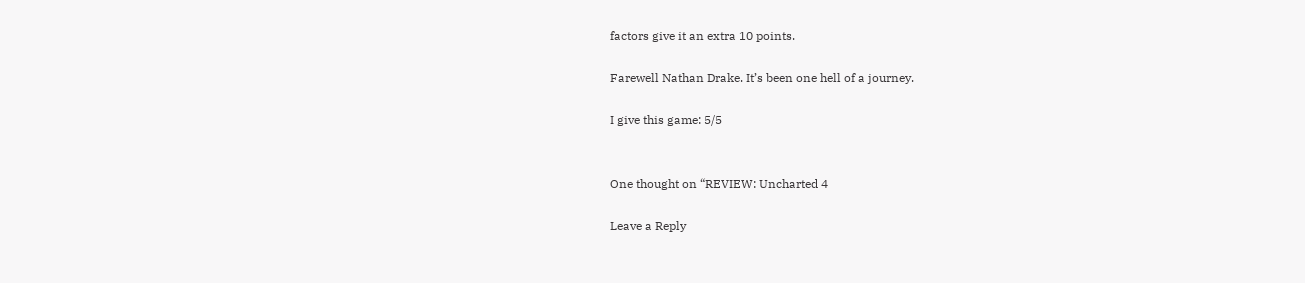factors give it an extra 10 points.

Farewell Nathan Drake. It’s been one hell of a journey.

I give this game: 5/5


One thought on “REVIEW: Uncharted 4

Leave a Reply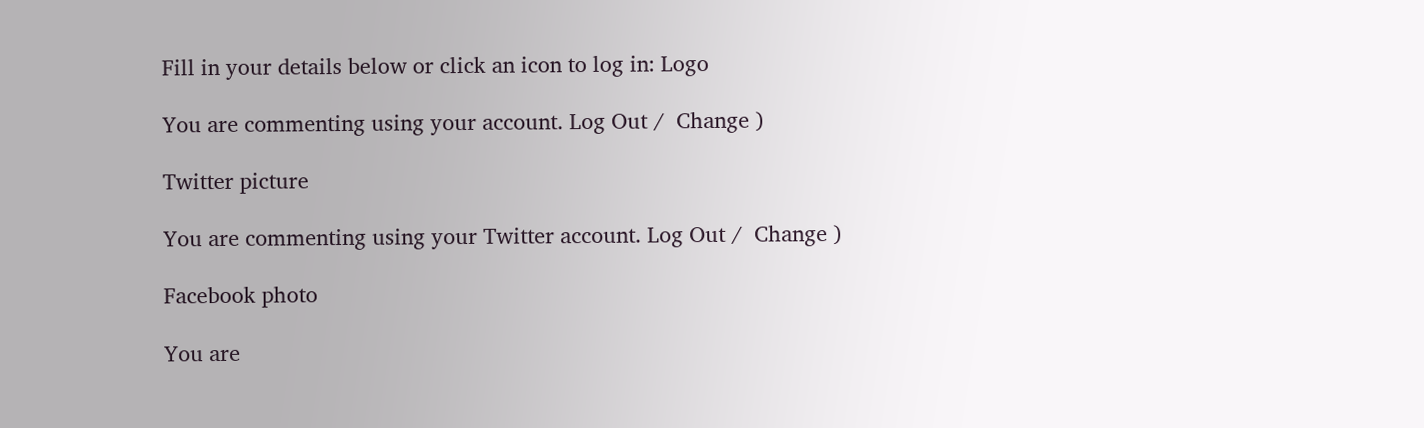Fill in your details below or click an icon to log in: Logo

You are commenting using your account. Log Out /  Change )

Twitter picture

You are commenting using your Twitter account. Log Out /  Change )

Facebook photo

You are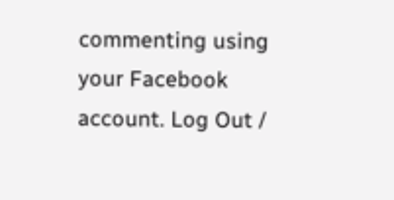commenting using your Facebook account. Log Out /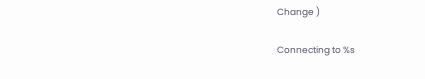Change )

Connecting to %s